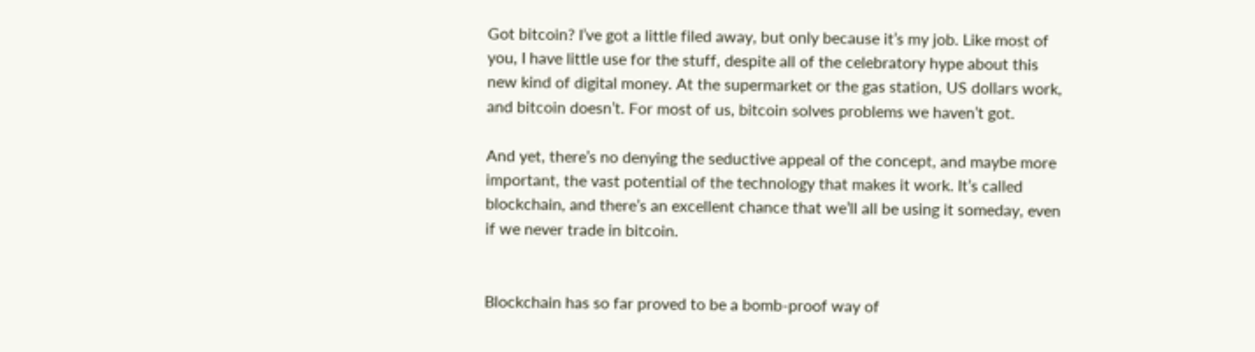Got bitcoin? I’ve got a little filed away, but only because it’s my job. Like most of you, I have little use for the stuff, despite all of the celebratory hype about this new kind of digital money. At the supermarket or the gas station, US dollars work, and bitcoin doesn’t. For most of us, bitcoin solves problems we haven’t got.

And yet, there’s no denying the seductive appeal of the concept, and maybe more important, the vast potential of the technology that makes it work. It’s called blockchain, and there’s an excellent chance that we’ll all be using it someday, even if we never trade in bitcoin.


Blockchain has so far proved to be a bomb-proof way of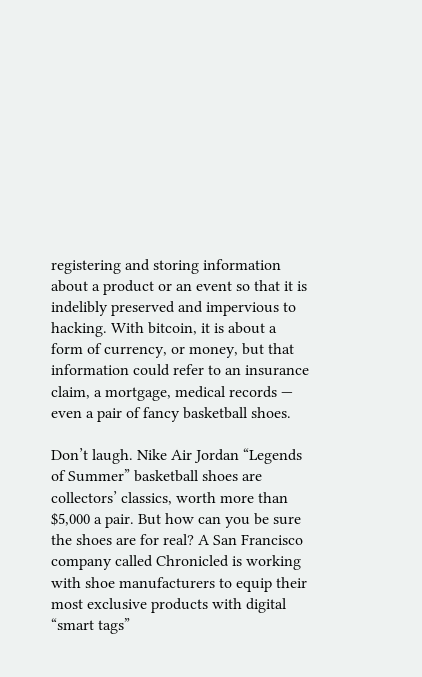registering and storing information about a product or an event so that it is indelibly preserved and impervious to hacking. With bitcoin, it is about a form of currency, or money, but that information could refer to an insurance claim, a mortgage, medical records — even a pair of fancy basketball shoes.

Don’t laugh. Nike Air Jordan “Legends of Summer” basketball shoes are collectors’ classics, worth more than $5,000 a pair. But how can you be sure the shoes are for real? A San Francisco company called Chronicled is working with shoe manufacturers to equip their most exclusive products with digital “smart tags”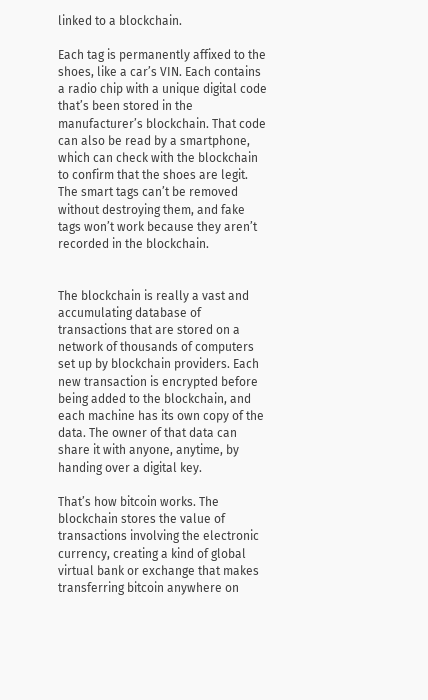linked to a blockchain.

Each tag is permanently affixed to the shoes, like a car’s VIN. Each contains a radio chip with a unique digital code that’s been stored in the manufacturer’s blockchain. That code can also be read by a smartphone, which can check with the blockchain to confirm that the shoes are legit. The smart tags can’t be removed without destroying them, and fake tags won’t work because they aren’t recorded in the blockchain.


The blockchain is really a vast and accumulating database of transactions that are stored on a network of thousands of computers set up by blockchain providers. Each new transaction is encrypted before being added to the blockchain, and each machine has its own copy of the data. The owner of that data can share it with anyone, anytime, by handing over a digital key.

That’s how bitcoin works. The blockchain stores the value of transactions involving the electronic currency, creating a kind of global virtual bank or exchange that makes transferring bitcoin anywhere on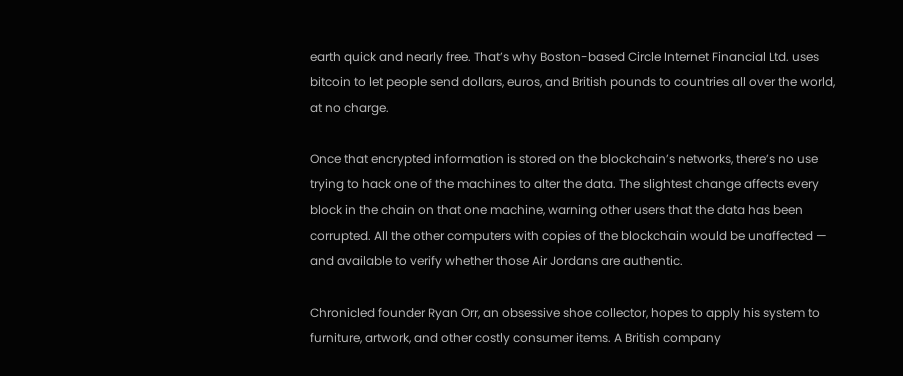earth quick and nearly free. That’s why Boston-based Circle Internet Financial Ltd. uses bitcoin to let people send dollars, euros, and British pounds to countries all over the world, at no charge.

Once that encrypted information is stored on the blockchain’s networks, there’s no use trying to hack one of the machines to alter the data. The slightest change affects every block in the chain on that one machine, warning other users that the data has been corrupted. All the other computers with copies of the blockchain would be unaffected — and available to verify whether those Air Jordans are authentic.

Chronicled founder Ryan Orr, an obsessive shoe collector, hopes to apply his system to furniture, artwork, and other costly consumer items. A British company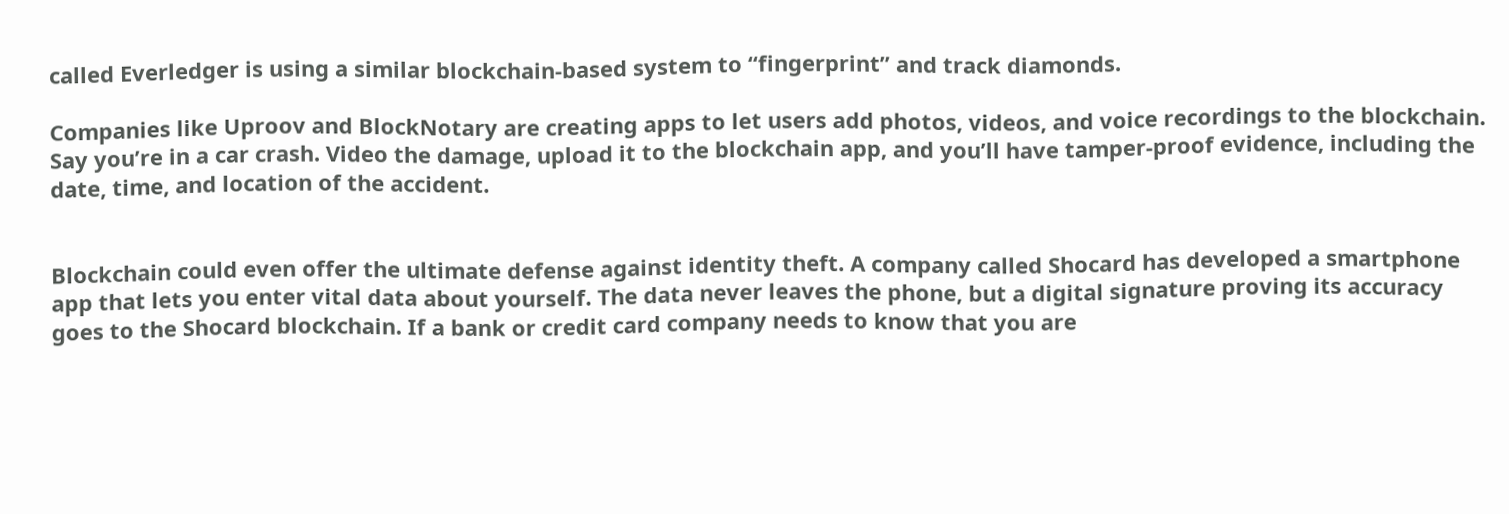called Everledger is using a similar blockchain-based system to “fingerprint” and track diamonds.

Companies like Uproov and BlockNotary are creating apps to let users add photos, videos, and voice recordings to the blockchain. Say you’re in a car crash. Video the damage, upload it to the blockchain app, and you’ll have tamper-proof evidence, including the date, time, and location of the accident.


Blockchain could even offer the ultimate defense against identity theft. A company called Shocard has developed a smartphone app that lets you enter vital data about yourself. The data never leaves the phone, but a digital signature proving its accuracy goes to the Shocard blockchain. If a bank or credit card company needs to know that you are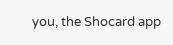you, the Shocard app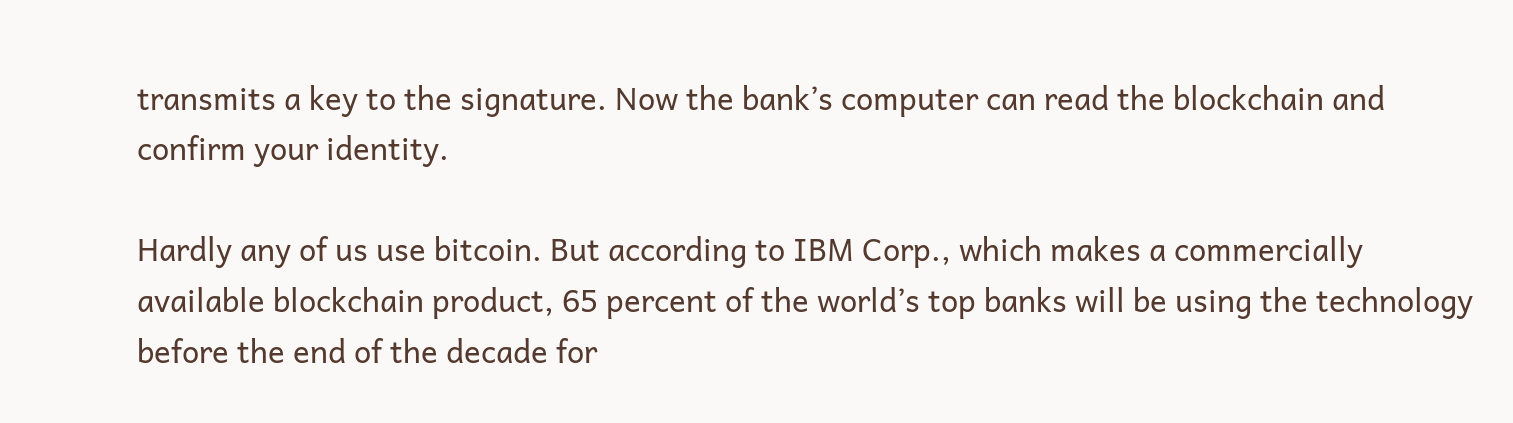transmits a key to the signature. Now the bank’s computer can read the blockchain and confirm your identity.

Hardly any of us use bitcoin. But according to IBM Corp., which makes a commercially available blockchain product, 65 percent of the world’s top banks will be using the technology before the end of the decade for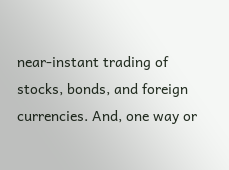near-instant trading of stocks, bonds, and foreign currencies. And, one way or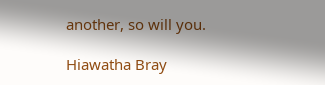another, so will you.

Hiawatha Bray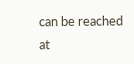can be reached at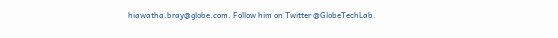hiawatha.bray@globe.com. Follow him on Twitter @GlobeTechLab.